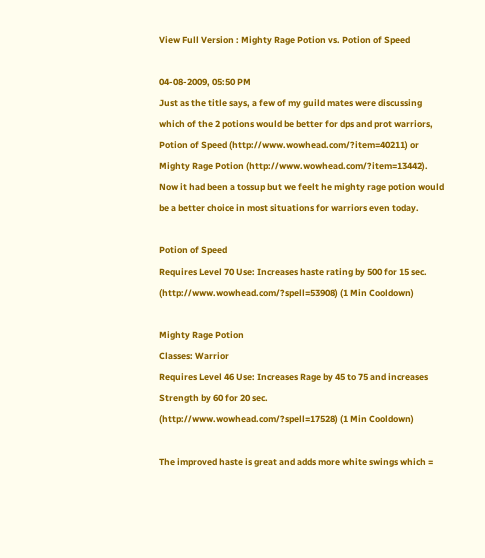View Full Version : Mighty Rage Potion vs. Potion of Speed

04-08-2009, 05:50 PM
Just as the title says, a few of my guild mates were discussing which of the 2 potions would be better for dps and prot warriors, Potion of Speed (http://www.wowhead.com/?item=40211) or Mighty Rage Potion (http://www.wowhead.com/?item=13442). Now it had been a tossup but we feelt he mighty rage potion would be a better choice in most situations for warriors even today.

Potion of Speed
Requires Level 70 Use: Increases haste rating by 500 for 15 sec. (http://www.wowhead.com/?spell=53908) (1 Min Cooldown)

Mighty Rage Potion
Classes: Warrior
Requires Level 46 Use: Increases Rage by 45 to 75 and increases Strength by 60 for 20 sec. (http://www.wowhead.com/?spell=17528) (1 Min Cooldown)

The improved haste is great and adds more white swings which =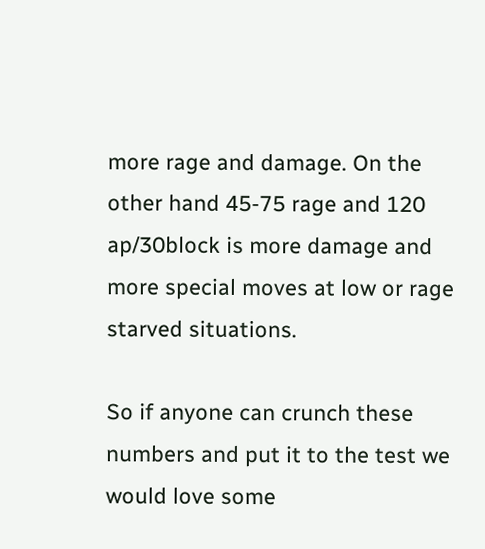more rage and damage. On the other hand 45-75 rage and 120 ap/30block is more damage and more special moves at low or rage starved situations.

So if anyone can crunch these numbers and put it to the test we would love some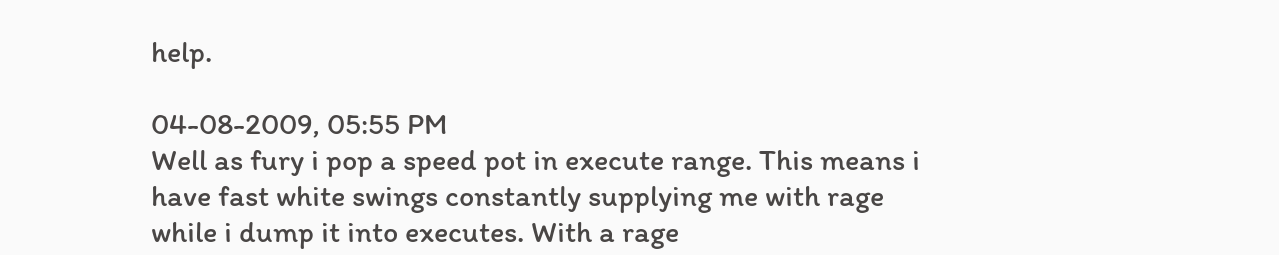help.

04-08-2009, 05:55 PM
Well as fury i pop a speed pot in execute range. This means i have fast white swings constantly supplying me with rage while i dump it into executes. With a rage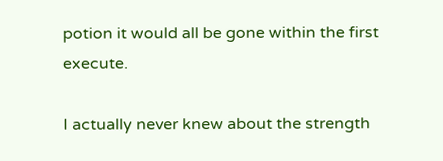potion it would all be gone within the first execute.

I actually never knew about the strength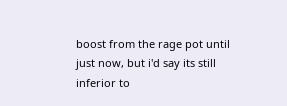boost from the rage pot until just now, but i'd say its still inferior to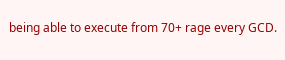being able to execute from 70+ rage every GCD.